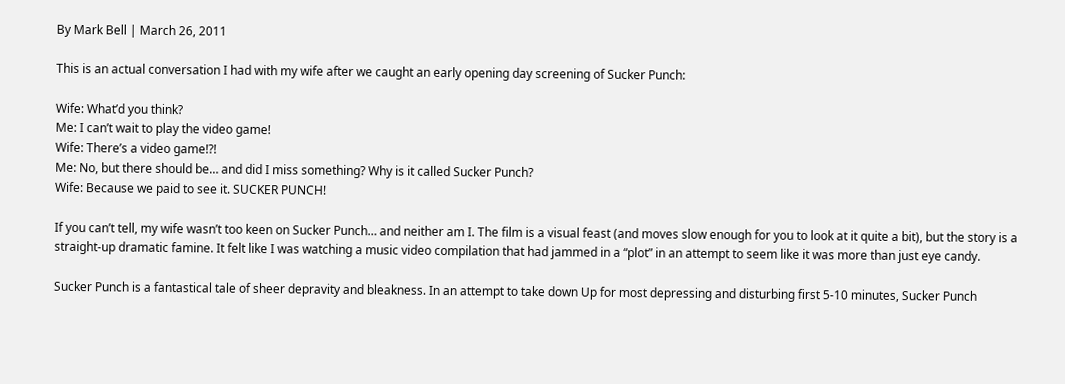By Mark Bell | March 26, 2011

This is an actual conversation I had with my wife after we caught an early opening day screening of Sucker Punch:

Wife: What’d you think?
Me: I can’t wait to play the video game!
Wife: There’s a video game!?!
Me: No, but there should be… and did I miss something? Why is it called Sucker Punch?
Wife: Because we paid to see it. SUCKER PUNCH!

If you can’t tell, my wife wasn’t too keen on Sucker Punch… and neither am I. The film is a visual feast (and moves slow enough for you to look at it quite a bit), but the story is a straight-up dramatic famine. It felt like I was watching a music video compilation that had jammed in a “plot” in an attempt to seem like it was more than just eye candy.

Sucker Punch is a fantastical tale of sheer depravity and bleakness. In an attempt to take down Up for most depressing and disturbing first 5-10 minutes, Sucker Punch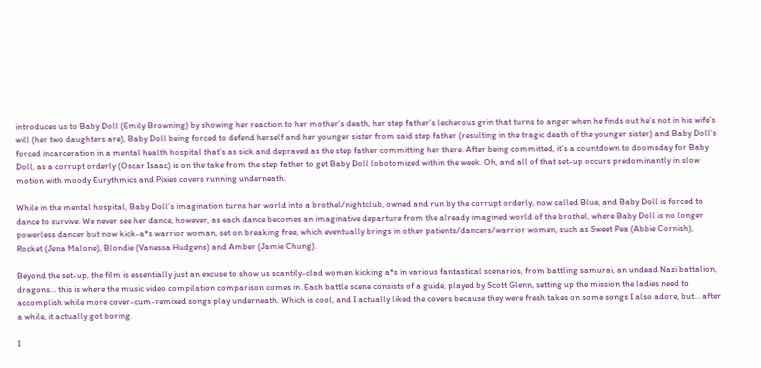introduces us to Baby Doll (Emily Browning) by showing her reaction to her mother’s death, her step father’s lecherous grin that turns to anger when he finds out he’s not in his wife’s will (her two daughters are), Baby Doll being forced to defend herself and her younger sister from said step father (resulting in the tragic death of the younger sister) and Baby Doll’s forced incarceration in a mental health hospital that’s as sick and depraved as the step father committing her there. After being committed, it’s a countdown to doomsday for Baby Doll, as a corrupt orderly (Oscar Isaac) is on the take from the step father to get Baby Doll lobotomized within the week. Oh, and all of that set-up occurs predominantly in slow motion with moody Eurythmics and Pixies covers running underneath.

While in the mental hospital, Baby Doll’s imagination turns her world into a brothel/nightclub, owned and run by the corrupt orderly, now called Blue, and Baby Doll is forced to dance to survive. We never see her dance, however, as each dance becomes an imaginative departure from the already imagined world of the brothel, where Baby Doll is no longer powerless dancer but now kick-a*s warrior woman, set on breaking free, which eventually brings in other patients/dancers/warrior women, such as Sweet Pea (Abbie Cornish), Rocket (Jena Malone), Blondie (Vanessa Hudgens) and Amber (Jamie Chung).

Beyond the set-up, the film is essentially just an excuse to show us scantily-clad women kicking a*s in various fantastical scenarios, from battling samurai, an undead Nazi battalion, dragons… this is where the music video compilation comparison comes in. Each battle scene consists of a guide, played by Scott Glenn, setting up the mission the ladies need to accomplish while more cover-cum-remixed songs play underneath. Which is cool, and I actually liked the covers because they were fresh takes on some songs I also adore, but… after a while, it actually got boring.

I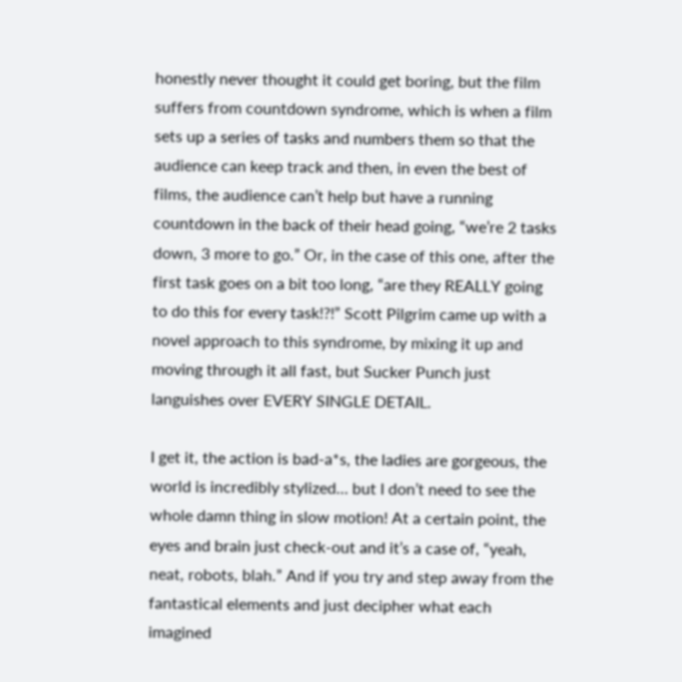honestly never thought it could get boring, but the film suffers from countdown syndrome, which is when a film sets up a series of tasks and numbers them so that the audience can keep track and then, in even the best of films, the audience can’t help but have a running countdown in the back of their head going, “we’re 2 tasks down, 3 more to go.” Or, in the case of this one, after the first task goes on a bit too long, “are they REALLY going to do this for every task!?!” Scott Pilgrim came up with a novel approach to this syndrome, by mixing it up and moving through it all fast, but Sucker Punch just languishes over EVERY SINGLE DETAIL.

I get it, the action is bad-a*s, the ladies are gorgeous, the world is incredibly stylized… but I don’t need to see the whole damn thing in slow motion! At a certain point, the eyes and brain just check-out and it’s a case of, “yeah, neat, robots, blah.” And if you try and step away from the fantastical elements and just decipher what each imagined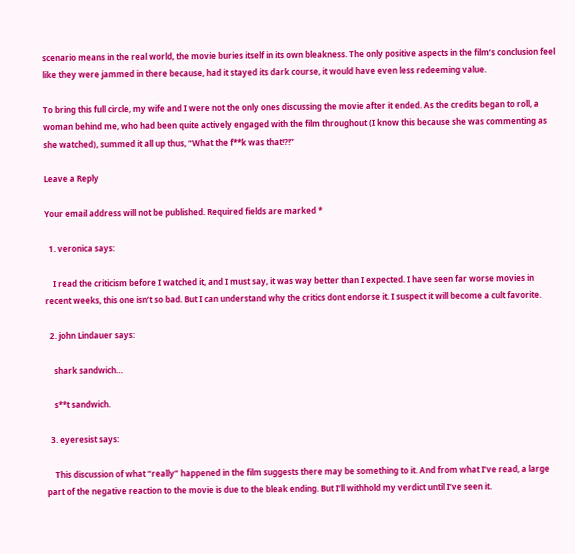scenario means in the real world, the movie buries itself in its own bleakness. The only positive aspects in the film’s conclusion feel like they were jammed in there because, had it stayed its dark course, it would have even less redeeming value.

To bring this full circle, my wife and I were not the only ones discussing the movie after it ended. As the credits began to roll, a woman behind me, who had been quite actively engaged with the film throughout (I know this because she was commenting as she watched), summed it all up thus, “What the f**k was that!?!”

Leave a Reply

Your email address will not be published. Required fields are marked *

  1. veronica says:

    I read the criticism before I watched it, and I must say, it was way better than I expected. I have seen far worse movies in recent weeks, this one isn’t so bad. But I can understand why the critics dont endorse it. I suspect it will become a cult favorite.

  2. john Lindauer says:

    shark sandwich…

    s**t sandwich.

  3. eyeresist says:

    This discussion of what “really” happened in the film suggests there may be something to it. And from what I’ve read, a large part of the negative reaction to the movie is due to the bleak ending. But I’ll withhold my verdict until I’ve seen it.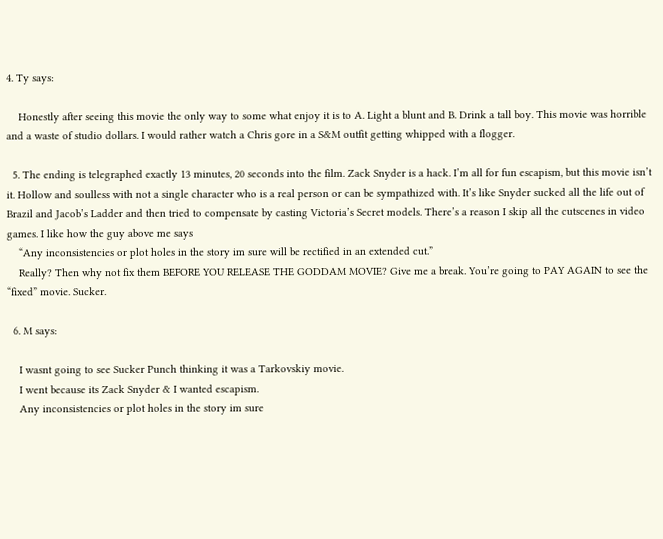4. Ty says:

    Honestly after seeing this movie the only way to some what enjoy it is to A. Light a blunt and B. Drink a tall boy. This movie was horrible and a waste of studio dollars. I would rather watch a Chris gore in a S&M outfit getting whipped with a flogger.

  5. The ending is telegraphed exactly 13 minutes, 20 seconds into the film. Zack Snyder is a hack. I’m all for fun escapism, but this movie isn’t it. Hollow and soulless with not a single character who is a real person or can be sympathized with. It’s like Snyder sucked all the life out of Brazil and Jacob’s Ladder and then tried to compensate by casting Victoria’s Secret models. There’s a reason I skip all the cutscenes in video games. I like how the guy above me says
    “Any inconsistencies or plot holes in the story im sure will be rectified in an extended cut.”
    Really? Then why not fix them BEFORE YOU RELEASE THE GODDAM MOVIE? Give me a break. You’re going to PAY AGAIN to see the “fixed” movie. Sucker.

  6. M says:

    I wasnt going to see Sucker Punch thinking it was a Tarkovskiy movie.
    I went because its Zack Snyder & I wanted escapism.
    Any inconsistencies or plot holes in the story im sure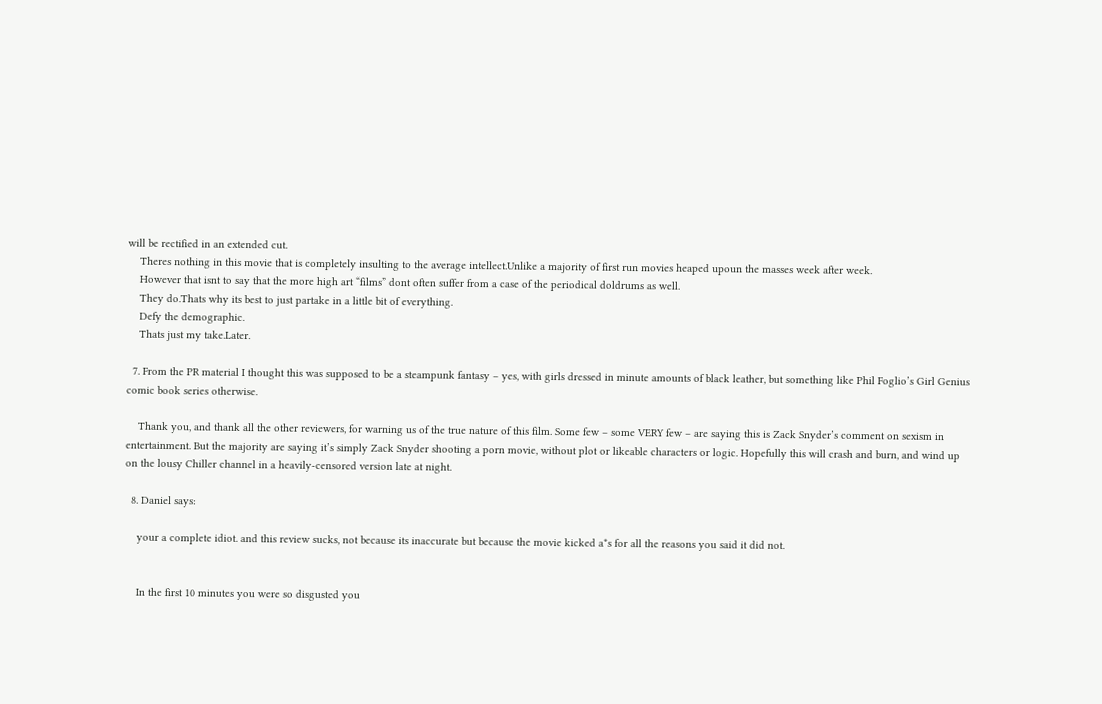will be rectified in an extended cut.
    Theres nothing in this movie that is completely insulting to the average intellect.Unlike a majority of first run movies heaped upoun the masses week after week.
    However that isnt to say that the more high art “films” dont often suffer from a case of the periodical doldrums as well.
    They do.Thats why its best to just partake in a little bit of everything.
    Defy the demographic.
    Thats just my take.Later.

  7. From the PR material I thought this was supposed to be a steampunk fantasy – yes, with girls dressed in minute amounts of black leather, but something like Phil Foglio’s Girl Genius comic book series otherwise.

    Thank you, and thank all the other reviewers, for warning us of the true nature of this film. Some few – some VERY few – are saying this is Zack Snyder’s comment on sexism in entertainment. But the majority are saying it’s simply Zack Snyder shooting a porn movie, without plot or likeable characters or logic. Hopefully this will crash and burn, and wind up on the lousy Chiller channel in a heavily-censored version late at night.

  8. Daniel says:

    your a complete idiot. and this review sucks, not because its inaccurate but because the movie kicked a*s for all the reasons you said it did not.


    In the first 10 minutes you were so disgusted you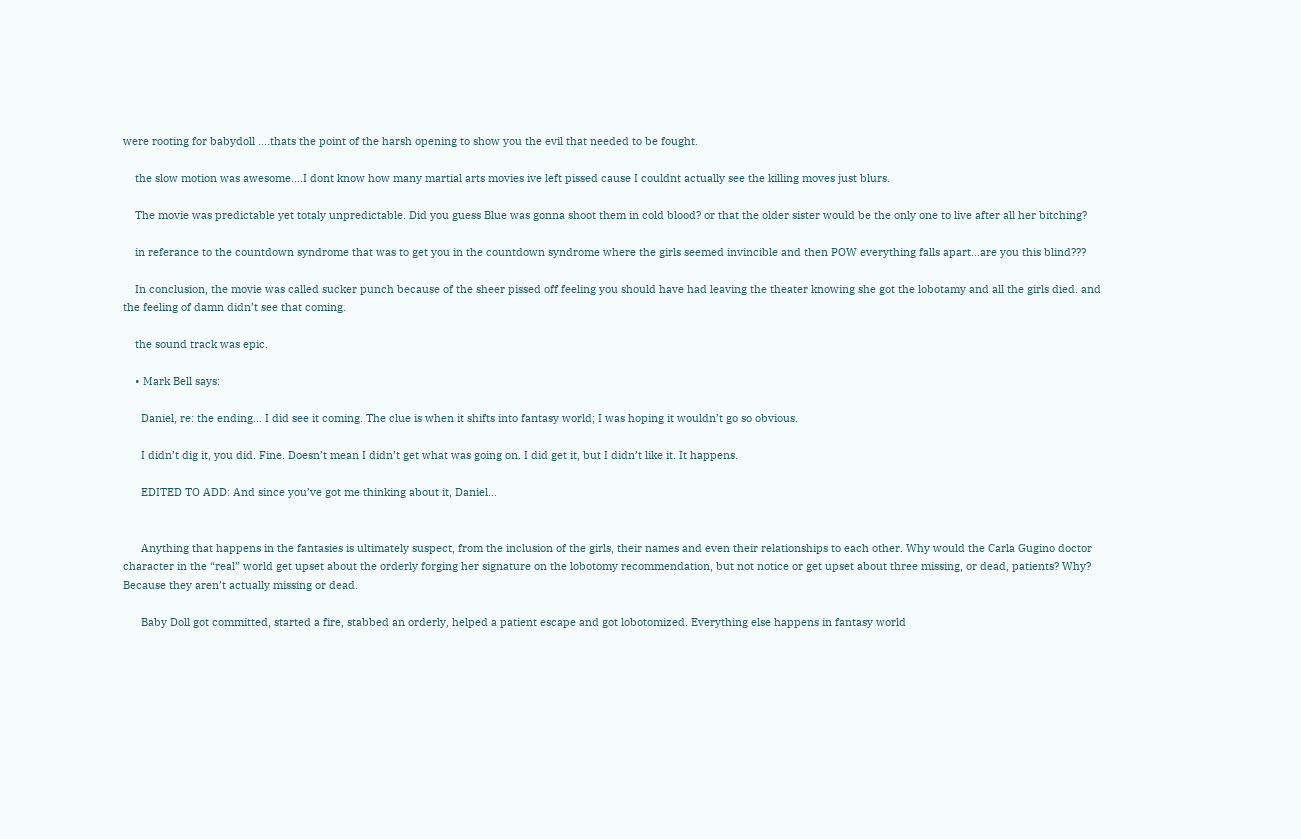were rooting for babydoll ….thats the point of the harsh opening to show you the evil that needed to be fought.

    the slow motion was awesome….I dont know how many martial arts movies ive left pissed cause I couldnt actually see the killing moves just blurs.

    The movie was predictable yet totaly unpredictable. Did you guess Blue was gonna shoot them in cold blood? or that the older sister would be the only one to live after all her bitching?

    in referance to the countdown syndrome that was to get you in the countdown syndrome where the girls seemed invincible and then POW everything falls apart…are you this blind???

    In conclusion, the movie was called sucker punch because of the sheer pissed off feeling you should have had leaving the theater knowing she got the lobotamy and all the girls died. and the feeling of damn didn’t see that coming.

    the sound track was epic.

    • Mark Bell says:

      Daniel, re: the ending… I did see it coming. The clue is when it shifts into fantasy world; I was hoping it wouldn’t go so obvious.

      I didn’t dig it, you did. Fine. Doesn’t mean I didn’t get what was going on. I did get it, but I didn’t like it. It happens.

      EDITED TO ADD: And since you’ve got me thinking about it, Daniel…


      Anything that happens in the fantasies is ultimately suspect, from the inclusion of the girls, their names and even their relationships to each other. Why would the Carla Gugino doctor character in the “real” world get upset about the orderly forging her signature on the lobotomy recommendation, but not notice or get upset about three missing, or dead, patients? Why? Because they aren’t actually missing or dead.

      Baby Doll got committed, started a fire, stabbed an orderly, helped a patient escape and got lobotomized. Everything else happens in fantasy world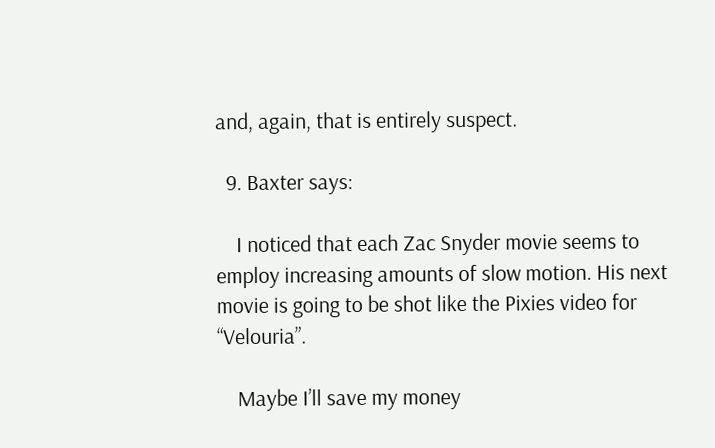and, again, that is entirely suspect.

  9. Baxter says:

    I noticed that each Zac Snyder movie seems to employ increasing amounts of slow motion. His next movie is going to be shot like the Pixies video for “Velouria”.

    Maybe I’ll save my money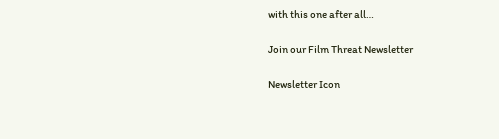with this one after all…

Join our Film Threat Newsletter

Newsletter Icon